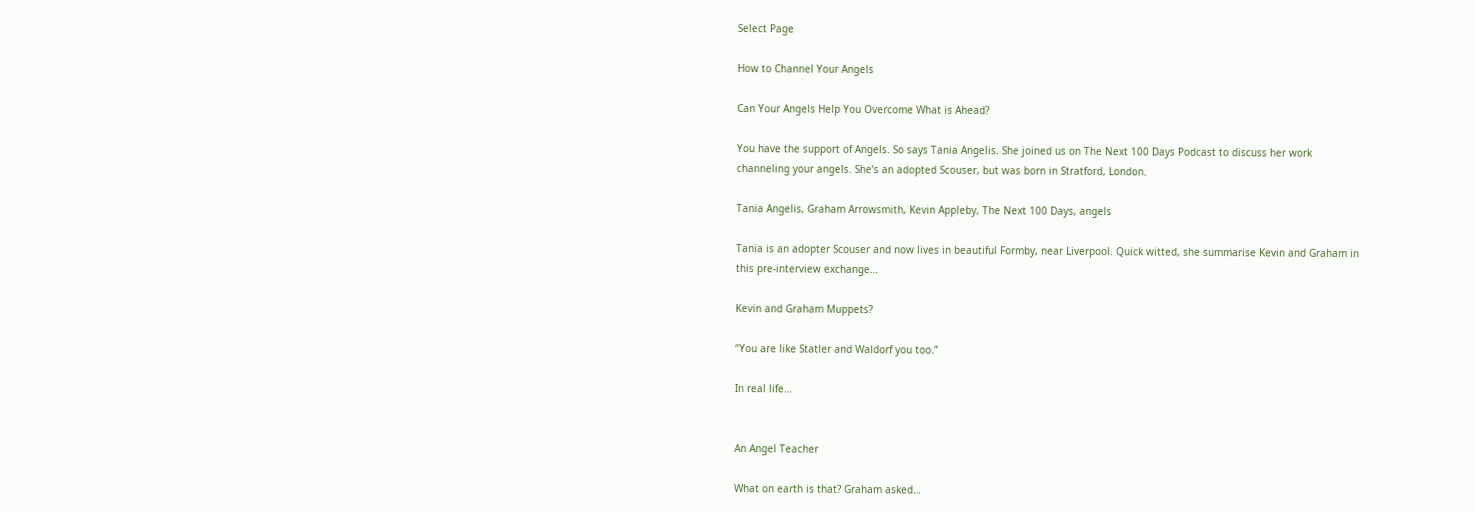Select Page

How to Channel Your Angels

Can Your Angels Help You Overcome What is Ahead?

You have the support of Angels. So says Tania Angelis. She joined us on The Next 100 Days Podcast to discuss her work channeling your angels. She’s an adopted Scouser, but was born in Stratford, London.

Tania Angelis, Graham Arrowsmith, Kevin Appleby, The Next 100 Days, angels

Tania is an adopter Scouser and now lives in beautiful Formby, near Liverpool. Quick witted, she summarise Kevin and Graham in this pre-interview exchange…

Kevin and Graham Muppets?

“You are like Statler and Waldorf you too.”

In real life…


An Angel Teacher

What on earth is that? Graham asked…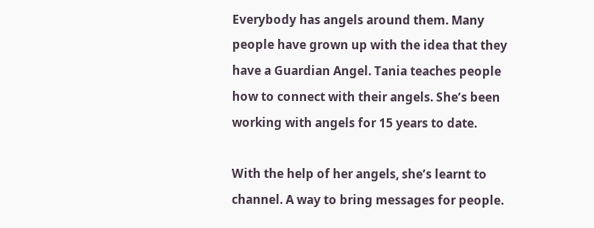Everybody has angels around them. Many people have grown up with the idea that they have a Guardian Angel. Tania teaches people how to connect with their angels. She’s been working with angels for 15 years to date.

With the help of her angels, she’s learnt to channel. A way to bring messages for people.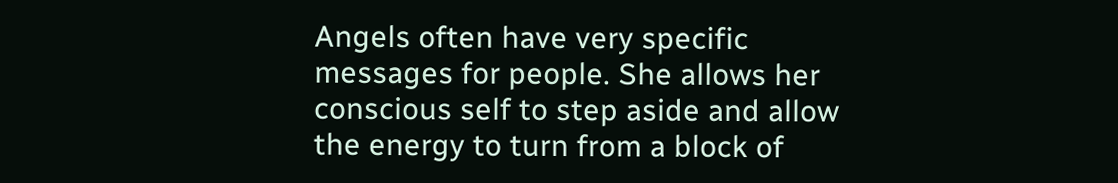Angels often have very specific messages for people. She allows her conscious self to step aside and allow the energy to turn from a block of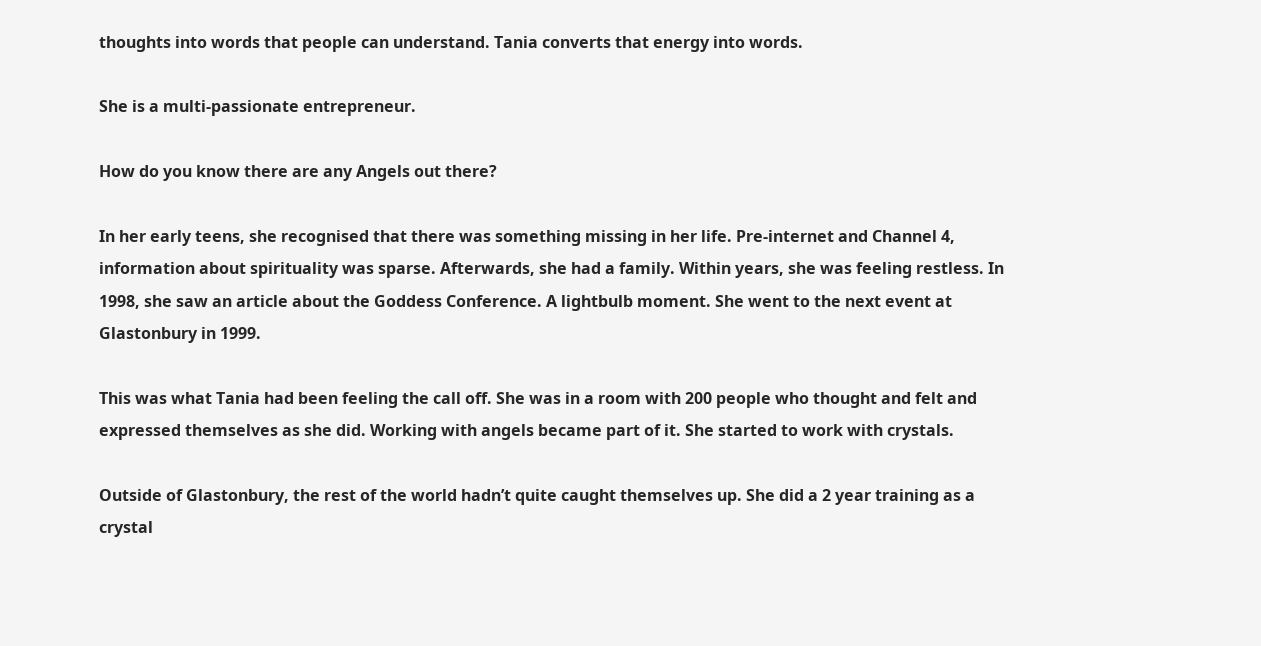thoughts into words that people can understand. Tania converts that energy into words.

She is a multi-passionate entrepreneur.

How do you know there are any Angels out there?

In her early teens, she recognised that there was something missing in her life. Pre-internet and Channel 4, information about spirituality was sparse. Afterwards, she had a family. Within years, she was feeling restless. In 1998, she saw an article about the Goddess Conference. A lightbulb moment. She went to the next event at Glastonbury in 1999.

This was what Tania had been feeling the call off. She was in a room with 200 people who thought and felt and expressed themselves as she did. Working with angels became part of it. She started to work with crystals.

Outside of Glastonbury, the rest of the world hadn’t quite caught themselves up. She did a 2 year training as a crystal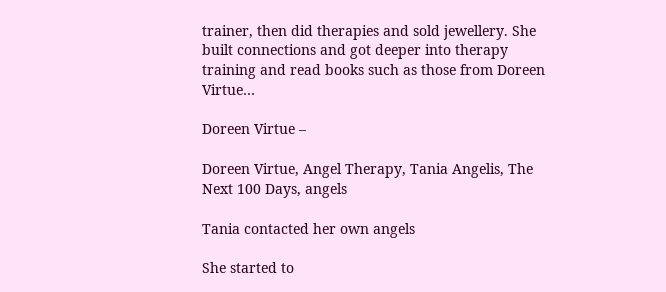trainer, then did therapies and sold jewellery. She built connections and got deeper into therapy training and read books such as those from Doreen Virtue…

Doreen Virtue –

Doreen Virtue, Angel Therapy, Tania Angelis, The Next 100 Days, angels

Tania contacted her own angels

She started to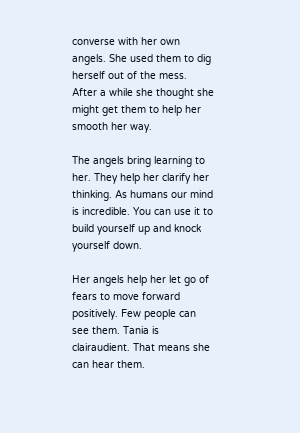converse with her own angels. She used them to dig herself out of the mess. After a while she thought she might get them to help her smooth her way.

The angels bring learning to her. They help her clarify her thinking. As humans our mind is incredible. You can use it to build yourself up and knock yourself down.

Her angels help her let go of fears to move forward positively. Few people can see them. Tania is clairaudient. That means she can hear them.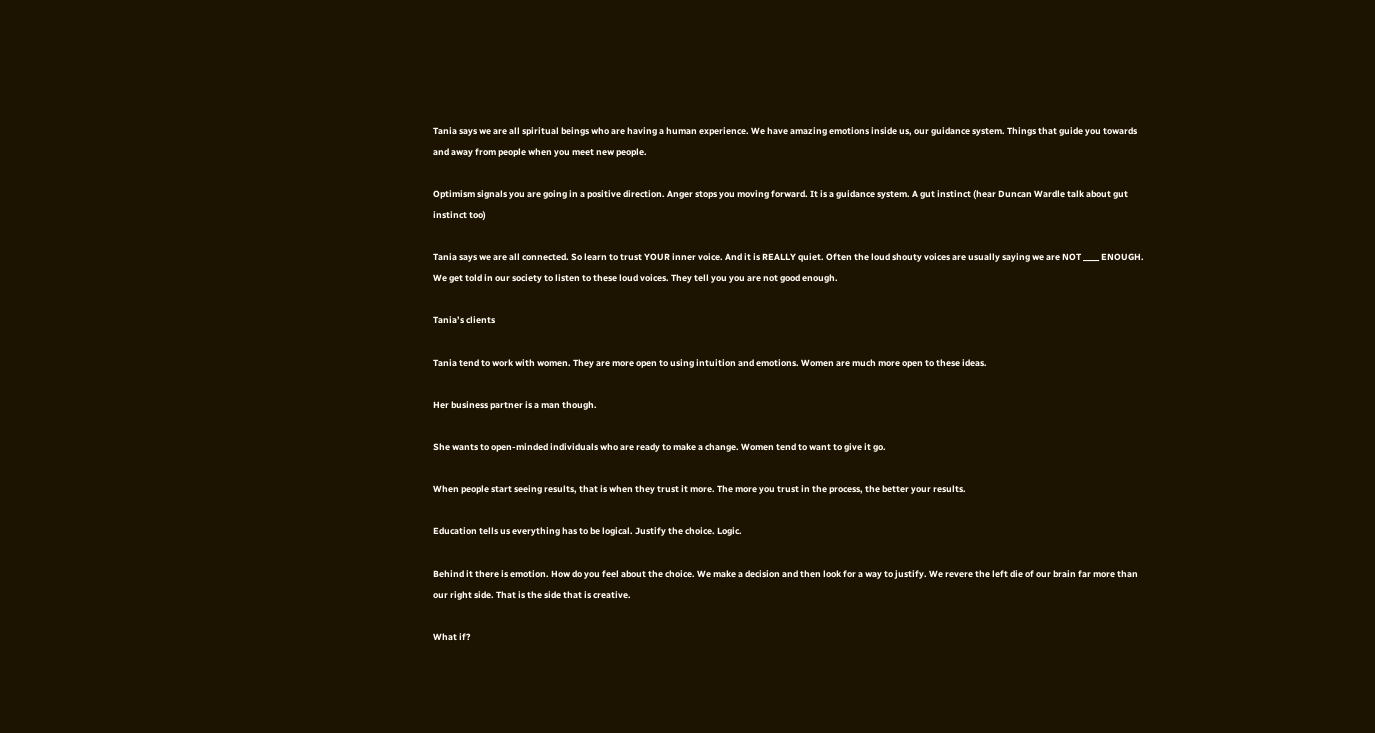Tania says we are all spiritual beings who are having a human experience. We have amazing emotions inside us, our guidance system. Things that guide you towards and away from people when you meet new people.

Optimism signals you are going in a positive direction. Anger stops you moving forward. It is a guidance system. A gut instinct (hear Duncan Wardle talk about gut instinct too)

Tania says we are all connected. So learn to trust YOUR inner voice. And it is REALLY quiet. Often the loud shouty voices are usually saying we are NOT ____ ENOUGH. We get told in our society to listen to these loud voices. They tell you you are not good enough.

Tania’s clients

Tania tend to work with women. They are more open to using intuition and emotions. Women are much more open to these ideas.

Her business partner is a man though.

She wants to open-minded individuals who are ready to make a change. Women tend to want to give it go.

When people start seeing results, that is when they trust it more. The more you trust in the process, the better your results.

Education tells us everything has to be logical. Justify the choice. Logic.

Behind it there is emotion. How do you feel about the choice. We make a decision and then look for a way to justify. We revere the left die of our brain far more than our right side. That is the side that is creative.

What if?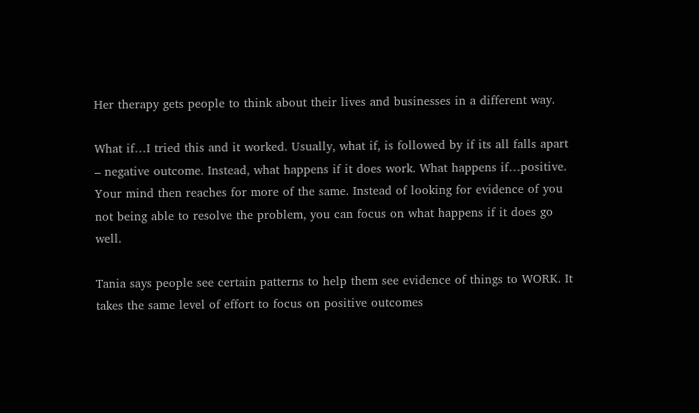Her therapy gets people to think about their lives and businesses in a different way.

What if…I tried this and it worked. Usually, what if, is followed by if its all falls apart – negative outcome. Instead, what happens if it does work. What happens if…positive. Your mind then reaches for more of the same. Instead of looking for evidence of you not being able to resolve the problem, you can focus on what happens if it does go well.

Tania says people see certain patterns to help them see evidence of things to WORK. It takes the same level of effort to focus on positive outcomes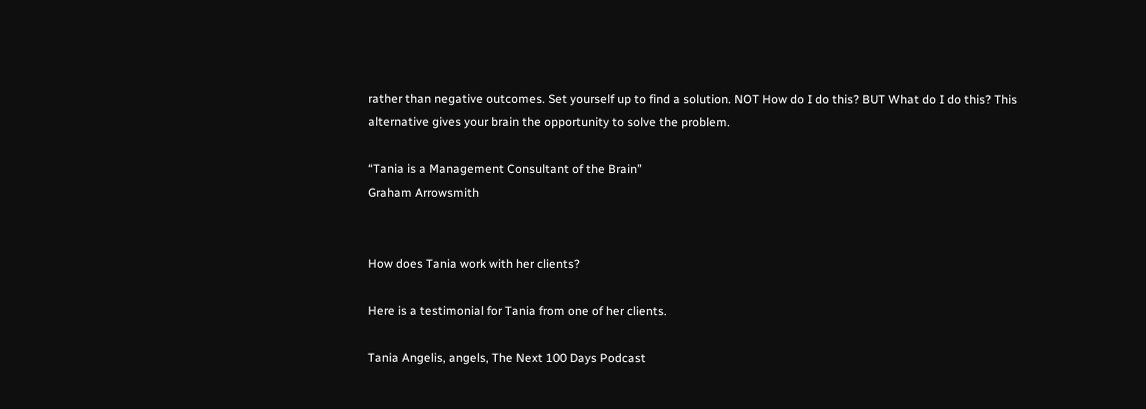rather than negative outcomes. Set yourself up to find a solution. NOT How do I do this? BUT What do I do this? This alternative gives your brain the opportunity to solve the problem.

“Tania is a Management Consultant of the Brain”
Graham Arrowsmith


How does Tania work with her clients?

Here is a testimonial for Tania from one of her clients.

Tania Angelis, angels, The Next 100 Days Podcast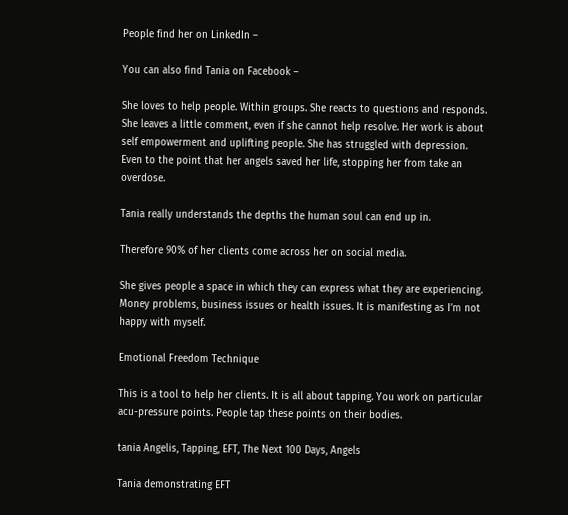People find her on LinkedIn –

You can also find Tania on Facebook –

She loves to help people. Within groups. She reacts to questions and responds. She leaves a little comment, even if she cannot help resolve. Her work is about self empowerment and uplifting people. She has struggled with depression. Even to the point that her angels saved her life, stopping her from take an overdose.

Tania really understands the depths the human soul can end up in.

Therefore 90% of her clients come across her on social media.

She gives people a space in which they can express what they are experiencing. Money problems, business issues or health issues. It is manifesting as I’m not happy with myself.

Emotional Freedom Technique

This is a tool to help her clients. It is all about tapping. You work on particular acu-pressure points. People tap these points on their bodies.

tania Angelis, Tapping, EFT, The Next 100 Days, Angels

Tania demonstrating EFT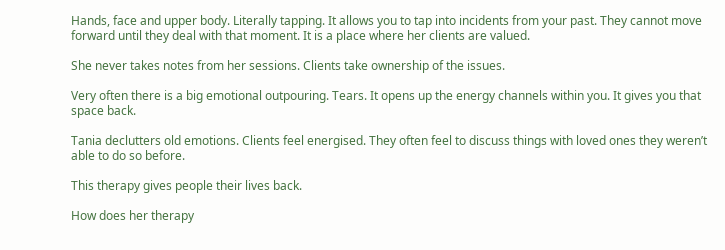Hands, face and upper body. Literally tapping. It allows you to tap into incidents from your past. They cannot move forward until they deal with that moment. It is a place where her clients are valued.

She never takes notes from her sessions. Clients take ownership of the issues.

Very often there is a big emotional outpouring. Tears. It opens up the energy channels within you. It gives you that space back.

Tania declutters old emotions. Clients feel energised. They often feel to discuss things with loved ones they weren’t able to do so before.

This therapy gives people their lives back.

How does her therapy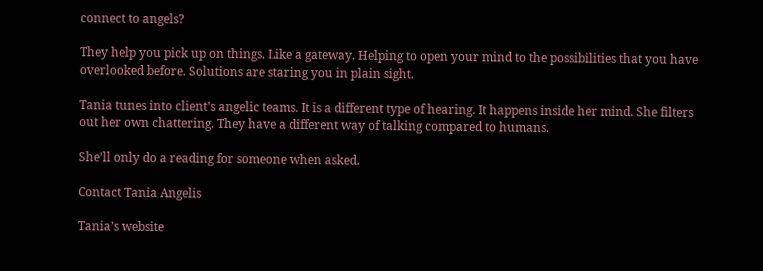connect to angels?

They help you pick up on things. Like a gateway. Helping to open your mind to the possibilities that you have overlooked before. Solutions are staring you in plain sight.

Tania tunes into client’s angelic teams. It is a different type of hearing. It happens inside her mind. She filters out her own chattering. They have a different way of talking compared to humans.

She’ll only do a reading for someone when asked.

Contact Tania Angelis

Tania’s website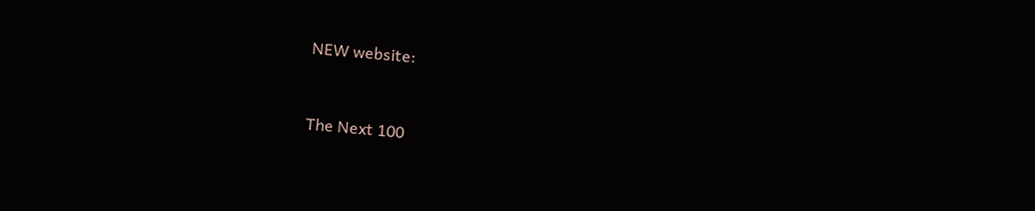NEW website:


The Next 100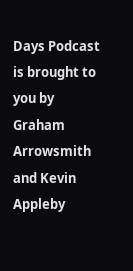Days Podcast is brought to you by Graham Arrowsmith and Kevin Appleby